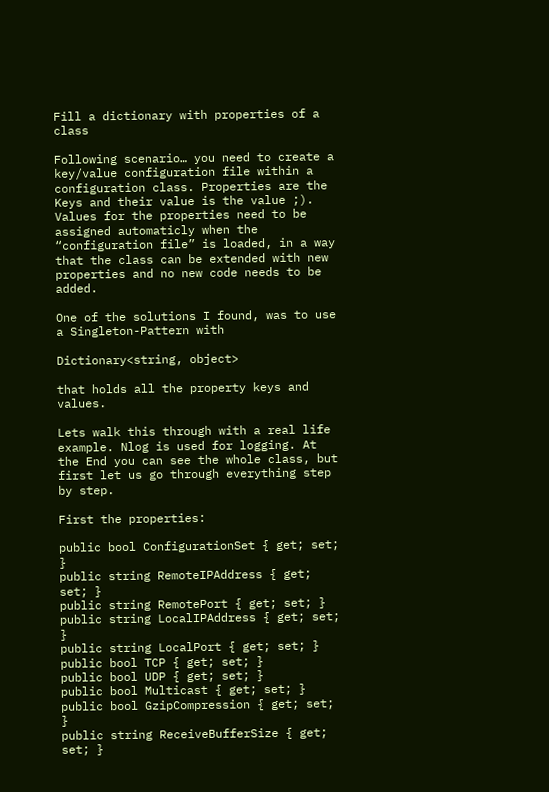Fill a dictionary with properties of a class

Following scenario… you need to create a key/value configuration file within a configuration class. Properties are the Keys and their value is the value ;). Values for the properties need to be assigned automaticly when the “configuration file” is loaded, in a way that the class can be extended with new properties and no new code needs to be added.

One of the solutions I found, was to use a Singleton-Pattern with

Dictionary<string, object>

that holds all the property keys and values.

Lets walk this through with a real life example. Nlog is used for logging. At the End you can see the whole class, but first let us go through everything step by step.

First the properties:

public bool ConfigurationSet { get; set; }
public string RemoteIPAddress { get; set; }
public string RemotePort { get; set; }
public string LocalIPAddress { get; set; }
public string LocalPort { get; set; }
public bool TCP { get; set; }
public bool UDP { get; set; }
public bool Multicast { get; set; }
public bool GzipCompression { get; set; }
public string ReceiveBufferSize { get; set; }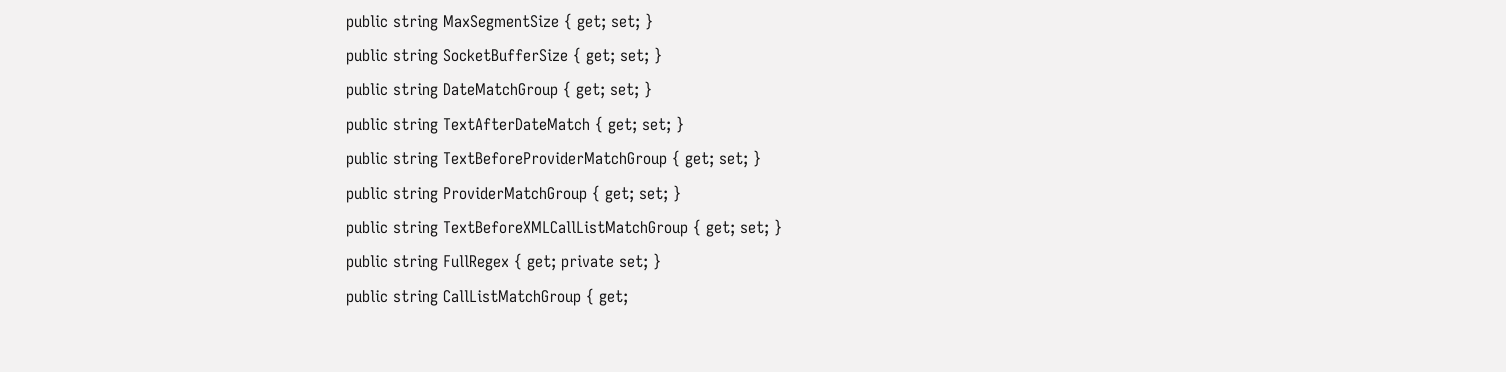public string MaxSegmentSize { get; set; }
public string SocketBufferSize { get; set; }
public string DateMatchGroup { get; set; }
public string TextAfterDateMatch { get; set; }
public string TextBeforeProviderMatchGroup { get; set; }
public string ProviderMatchGroup { get; set; }
public string TextBeforeXMLCallListMatchGroup { get; set; }
public string FullRegex { get; private set; }
public string CallListMatchGroup { get;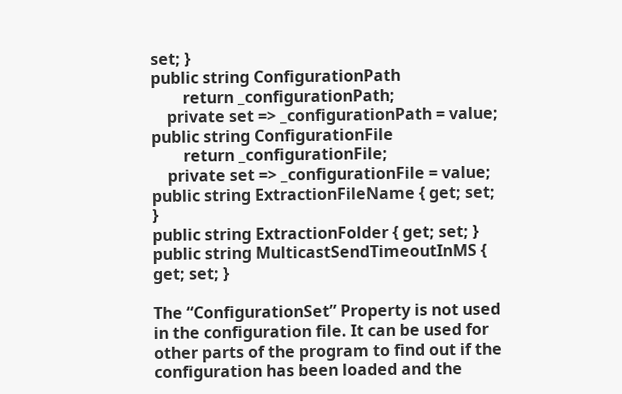set; }
public string ConfigurationPath
        return _configurationPath;
    private set => _configurationPath = value;
public string ConfigurationFile
        return _configurationFile;
    private set => _configurationFile = value;
public string ExtractionFileName { get; set; }
public string ExtractionFolder { get; set; }
public string MulticastSendTimeoutInMS { get; set; }

The “ConfigurationSet” Property is not used in the configuration file. It can be used for other parts of the program to find out if the configuration has been loaded and the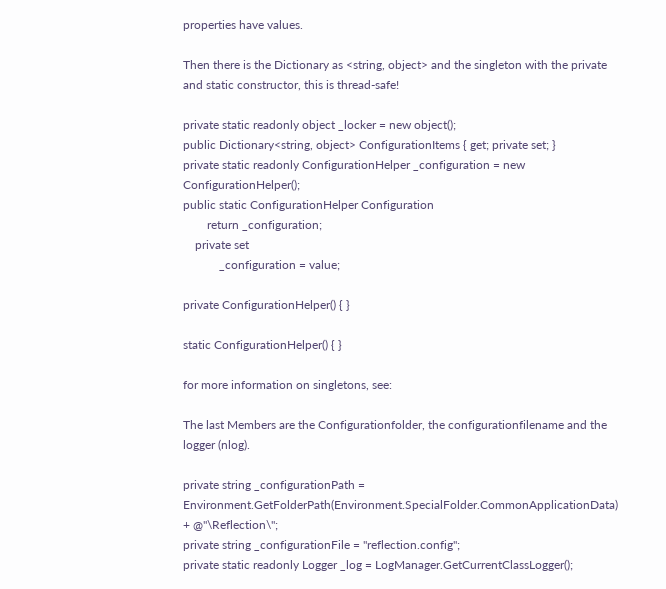properties have values.

Then there is the Dictionary as <string, object> and the singleton with the private and static constructor, this is thread-safe!

private static readonly object _locker = new object();
public Dictionary<string, object> ConfigurationItems { get; private set; }
private static readonly ConfigurationHelper _configuration = new ConfigurationHelper();
public static ConfigurationHelper Configuration
        return _configuration;
    private set
            _configuration = value;

private ConfigurationHelper() { }

static ConfigurationHelper() { }

for more information on singletons, see:

The last Members are the Configurationfolder, the configurationfilename and the logger (nlog).

private string _configurationPath = Environment.GetFolderPath(Environment.SpecialFolder.CommonApplicationData) + @"\Reflection\";
private string _configurationFile = "reflection.config";
private static readonly Logger _log = LogManager.GetCurrentClassLogger();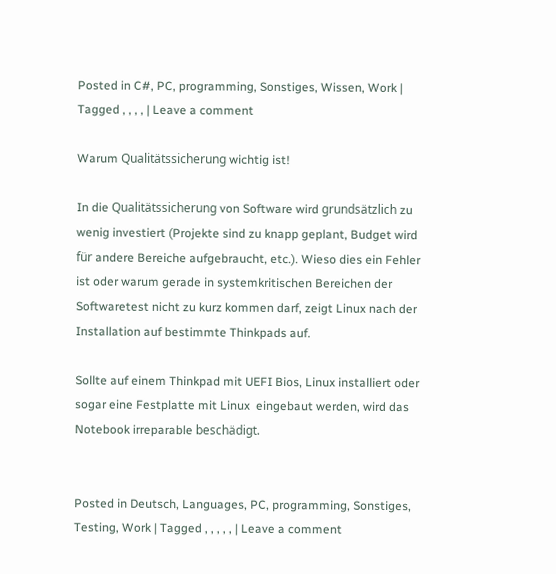Posted in C#, PC, programming, Sonstiges, Wissen, Work | Tagged , , , , | Leave a comment

Warum Qualitätssicherung wichtig ist!

In die Qualitätssicherung von Software wird grundsätzlich zu wenig investiert (Projekte sind zu knapp geplant, Budget wird für andere Bereiche aufgebraucht, etc.). Wieso dies ein Fehler ist oder warum gerade in systemkritischen Bereichen der Softwaretest nicht zu kurz kommen darf, zeigt Linux nach der Installation auf bestimmte Thinkpads auf.

Sollte auf einem Thinkpad mit UEFI Bios, Linux installiert oder sogar eine Festplatte mit Linux  eingebaut werden, wird das Notebook irreparable beschädigt.


Posted in Deutsch, Languages, PC, programming, Sonstiges, Testing, Work | Tagged , , , , , | Leave a comment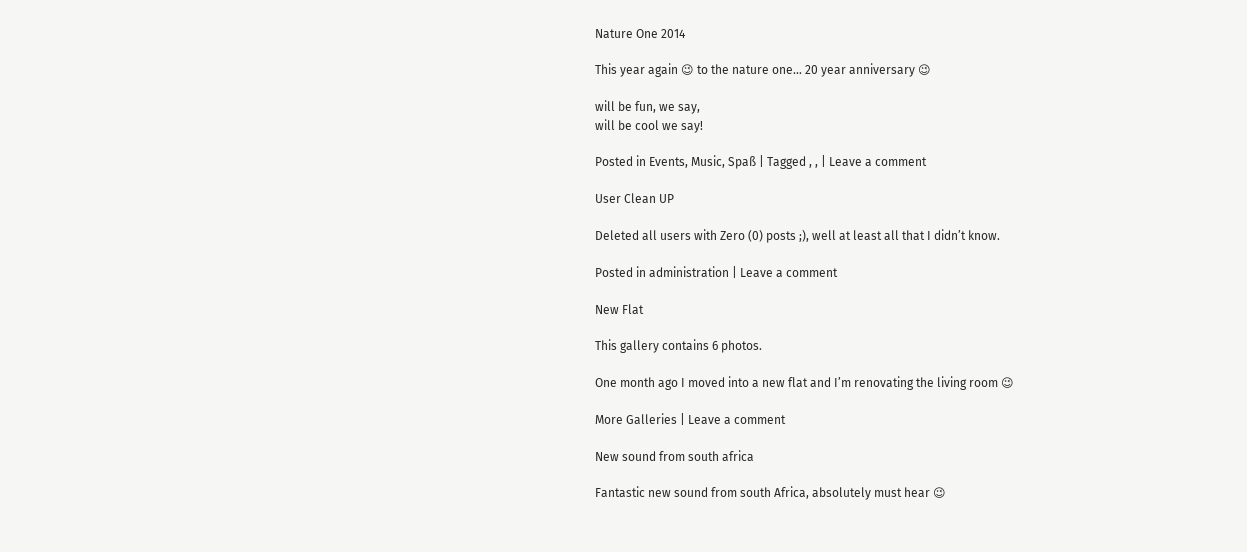Nature One 2014

This year again 😉 to the nature one… 20 year anniversary 😉

will be fun, we say,
will be cool we say!

Posted in Events, Music, Spaß | Tagged , , | Leave a comment

User Clean UP

Deleted all users with Zero (0) posts ;), well at least all that I didn’t know.

Posted in administration | Leave a comment

New Flat

This gallery contains 6 photos.

One month ago I moved into a new flat and I’m renovating the living room 😉

More Galleries | Leave a comment

New sound from south africa

Fantastic new sound from south Africa, absolutely must hear 😉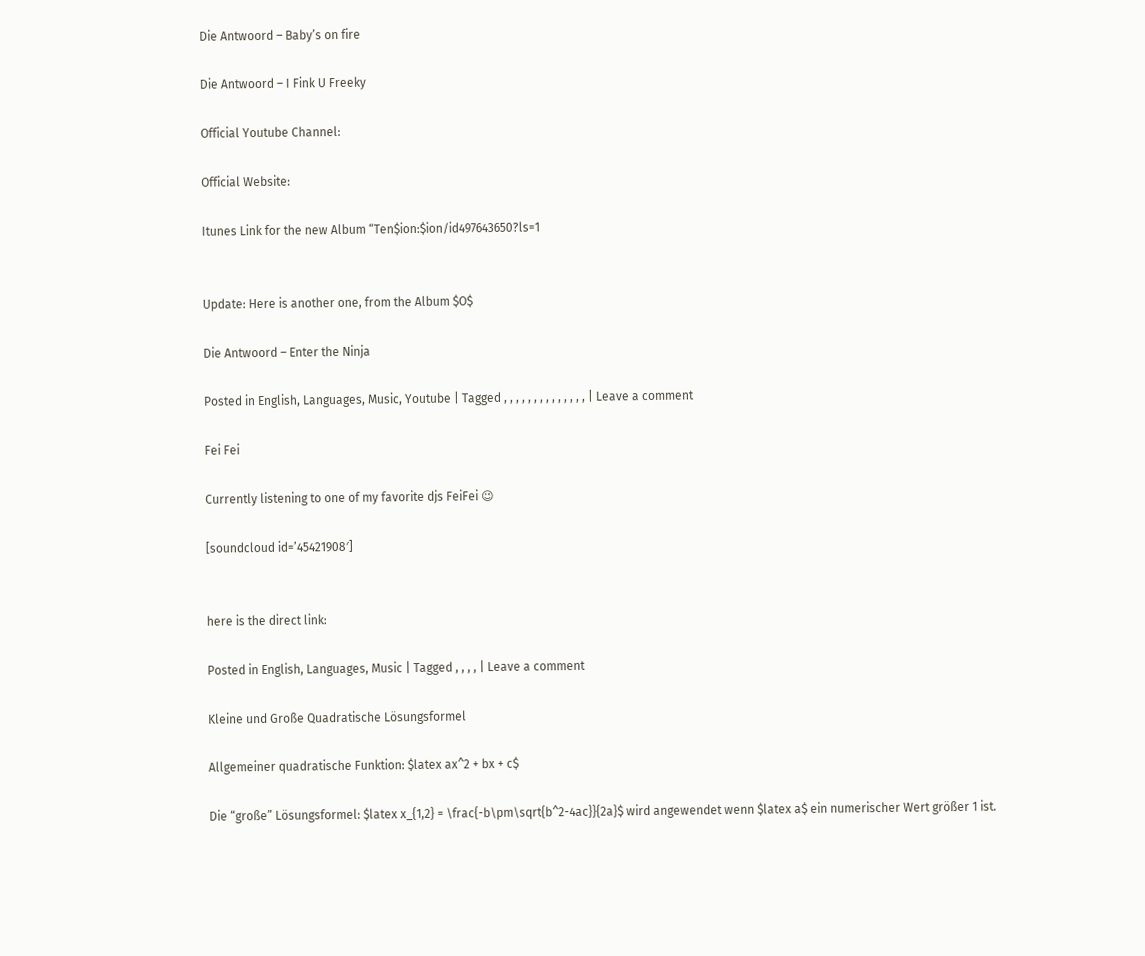Die Antwoord – Baby’s on fire

Die Antwoord – I Fink U Freeky

Official Youtube Channel:

Official Website:

Itunes Link for the new Album “Ten$ion:$ion/id497643650?ls=1


Update: Here is another one, from the Album $O$

Die Antwoord – Enter the Ninja

Posted in English, Languages, Music, Youtube | Tagged , , , , , , , , , , , , , , | Leave a comment

Fei Fei

Currently listening to one of my favorite djs FeiFei 😉

[soundcloud id=’45421908′]


here is the direct link:

Posted in English, Languages, Music | Tagged , , , , | Leave a comment

Kleine und Große Quadratische Lösungsformel

Allgemeiner quadratische Funktion: $latex ax^2 + bx + c$

Die “große” Lösungsformel: $latex x_{1,2} = \frac{-b\pm\sqrt{b^2-4ac}}{2a}$ wird angewendet wenn $latex a$ ein numerischer Wert größer 1 ist.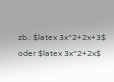zb.: $latex 3x^2+2x+3$ oder $latex 3x^2+2x$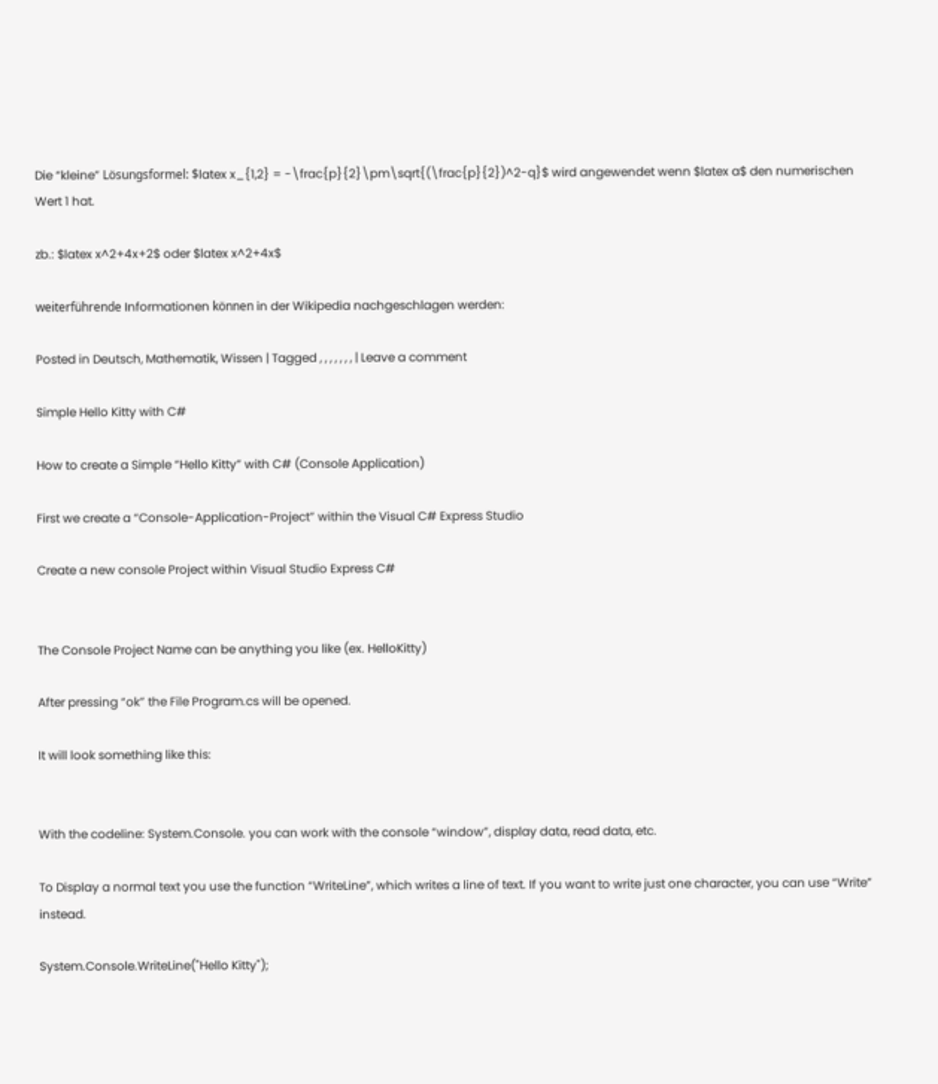Die “kleine” Lösungsformel: $latex x_{1,2} = -\frac{p}{2}\pm\sqrt{(\frac{p}{2})^2-q}$ wird angewendet wenn $latex a$ den numerischen Wert 1 hat.

zb.: $latex x^2+4x+2$ oder $latex x^2+4x$

weiterführende Informationen können in der Wikipedia nachgeschlagen werden:

Posted in Deutsch, Mathematik, Wissen | Tagged , , , , , , , | Leave a comment

Simple Hello Kitty with C#

How to create a Simple “Hello Kitty” with C# (Console Application)

First we create a “Console-Application-Project” within the Visual C# Express Studio

Create a new console Project within Visual Studio Express C#


The Console Project Name can be anything you like (ex. HelloKitty)

After pressing “ok” the File Program.cs will be opened.

It will look something like this:


With the codeline: System.Console. you can work with the console “window”, display data, read data, etc.

To Display a normal text you use the function “WriteLine”, which writes a line of text. If you want to write just one character, you can use “Write” instead.

System.Console.WriteLine("Hello Kitty");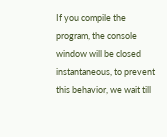If you compile the program, the console window will be closed instantaneous, to prevent this behavior, we wait till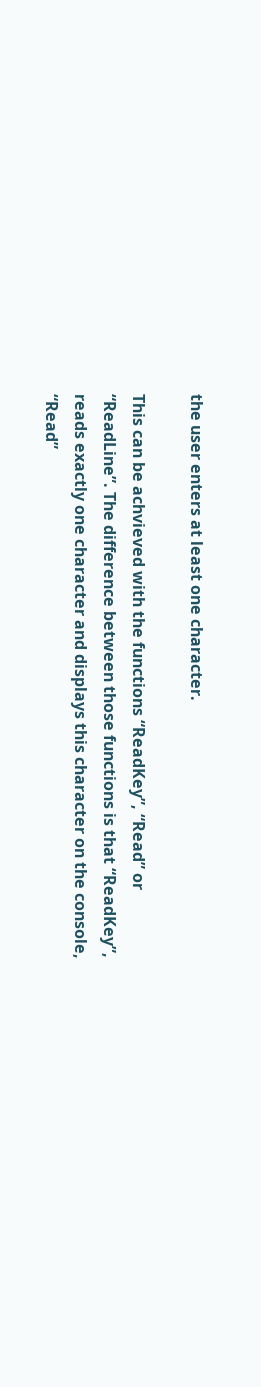the user enters at least one character.

This can be achvieved with the functions “ReadKey”, “Read” or “ReadLine”. The difference between those functions is that “ReadKey”, reads exactly one character and displays this character on the console, “Read”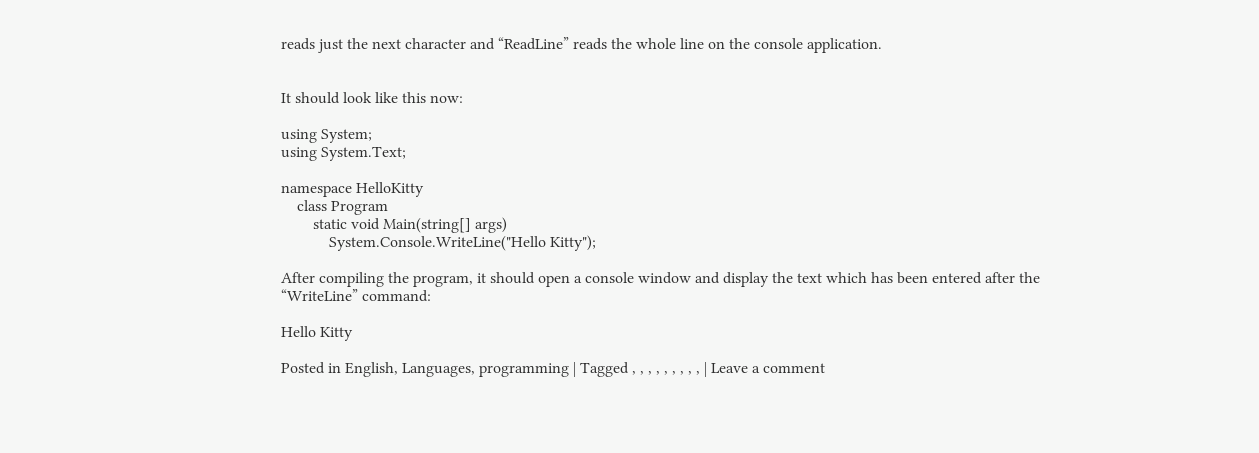reads just the next character and “ReadLine” reads the whole line on the console application.


It should look like this now:

using System;
using System.Text;

namespace HelloKitty
    class Program
        static void Main(string[] args)
            System.Console.WriteLine("Hello Kitty");

After compiling the program, it should open a console window and display the text which has been entered after the  “WriteLine” command:

Hello Kitty

Posted in English, Languages, programming | Tagged , , , , , , , , , | Leave a comment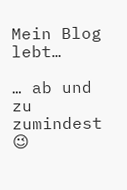Mein Blog lebt…

… ab und zu zumindest 😉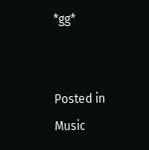*gg*


Posted in Music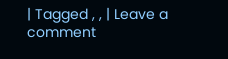| Tagged , , | Leave a comment